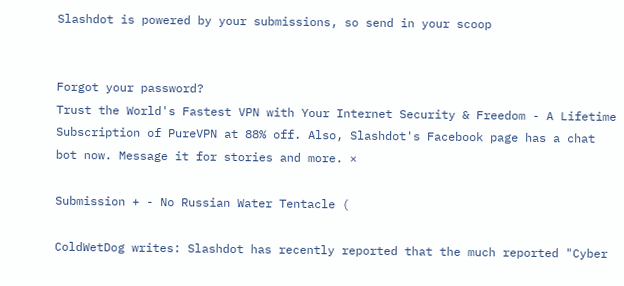Slashdot is powered by your submissions, so send in your scoop


Forgot your password?
Trust the World's Fastest VPN with Your Internet Security & Freedom - A Lifetime Subscription of PureVPN at 88% off. Also, Slashdot's Facebook page has a chat bot now. Message it for stories and more. ×

Submission + - No Russian Water Tentacle (

ColdWetDog writes: Slashdot has recently reported that the much reported "Cyber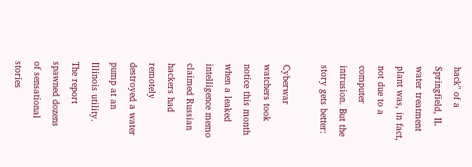hack" of a Springfield, IL water treatment plant was, in fact, not due to a computer intrusion. But the story gets better:

Cyberwar watchers took notice this month when a leaked intelligence memo claimed Russian hackers had remotely destroyed a water pump at an Illinois utility. The report spawned dozens of sensational stories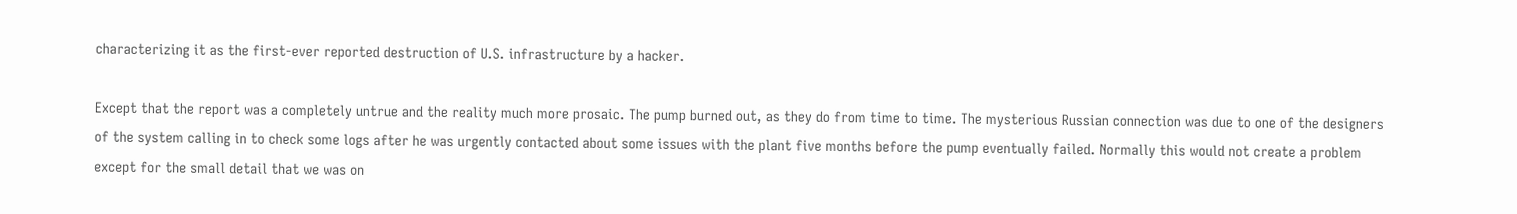characterizing it as the first-ever reported destruction of U.S. infrastructure by a hacker.

Except that the report was a completely untrue and the reality much more prosaic. The pump burned out, as they do from time to time. The mysterious Russian connection was due to one of the designers of the system calling in to check some logs after he was urgently contacted about some issues with the plant five months before the pump eventually failed. Normally this would not create a problem except for the small detail that we was on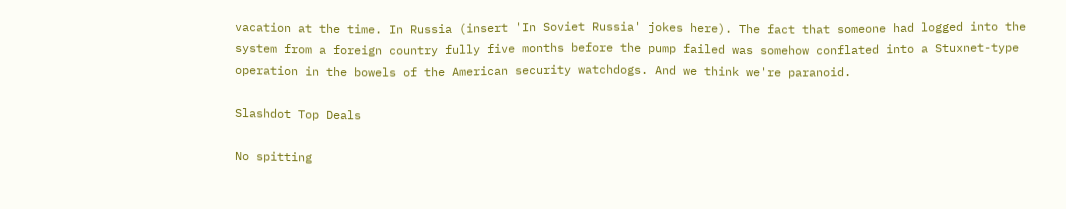vacation at the time. In Russia (insert 'In Soviet Russia' jokes here). The fact that someone had logged into the system from a foreign country fully five months before the pump failed was somehow conflated into a Stuxnet-type operation in the bowels of the American security watchdogs. And we think we're paranoid.

Slashdot Top Deals

No spitting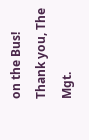on the Bus! Thank you, The Mgt.